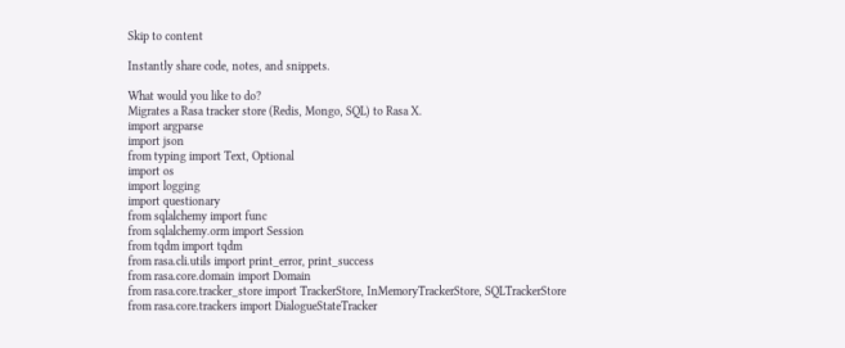Skip to content

Instantly share code, notes, and snippets.

What would you like to do?
Migrates a Rasa tracker store (Redis, Mongo, SQL) to Rasa X.
import argparse
import json
from typing import Text, Optional
import os
import logging
import questionary
from sqlalchemy import func
from sqlalchemy.orm import Session
from tqdm import tqdm
from rasa.cli.utils import print_error, print_success
from rasa.core.domain import Domain
from rasa.core.tracker_store import TrackerStore, InMemoryTrackerStore, SQLTrackerStore
from rasa.core.trackers import DialogueStateTracker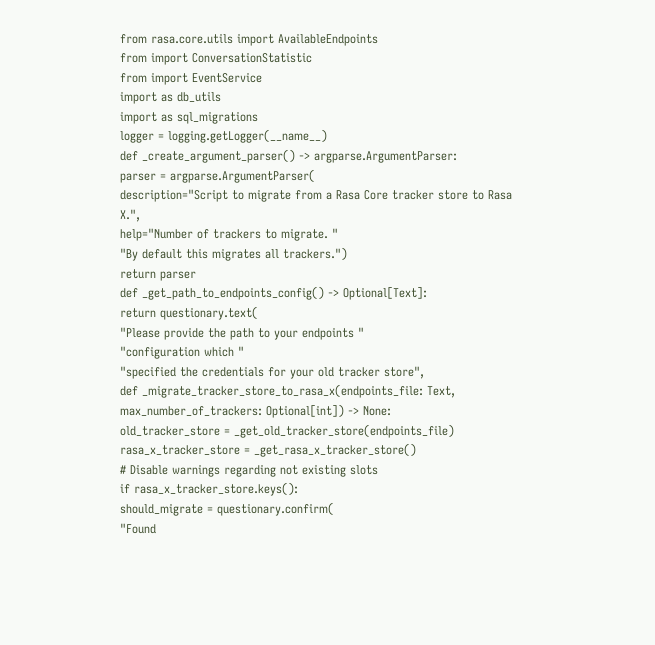from rasa.core.utils import AvailableEndpoints
from import ConversationStatistic
from import EventService
import as db_utils
import as sql_migrations
logger = logging.getLogger(__name__)
def _create_argument_parser() -> argparse.ArgumentParser:
parser = argparse.ArgumentParser(
description="Script to migrate from a Rasa Core tracker store to Rasa X.",
help="Number of trackers to migrate. "
"By default this migrates all trackers.")
return parser
def _get_path_to_endpoints_config() -> Optional[Text]:
return questionary.text(
"Please provide the path to your endpoints "
"configuration which "
"specified the credentials for your old tracker store",
def _migrate_tracker_store_to_rasa_x(endpoints_file: Text,
max_number_of_trackers: Optional[int]) -> None:
old_tracker_store = _get_old_tracker_store(endpoints_file)
rasa_x_tracker_store = _get_rasa_x_tracker_store()
# Disable warnings regarding not existing slots
if rasa_x_tracker_store.keys():
should_migrate = questionary.confirm(
"Found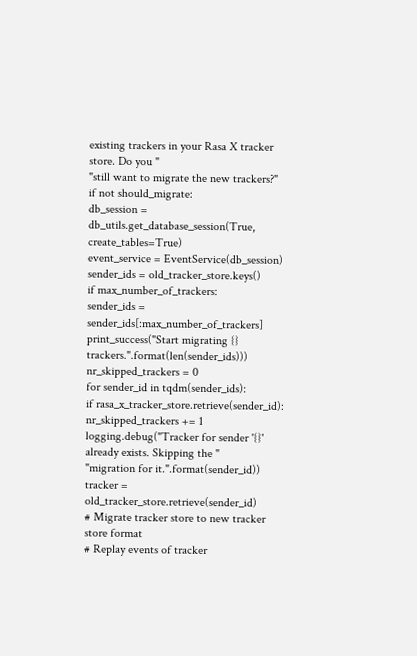existing trackers in your Rasa X tracker store. Do you "
"still want to migrate the new trackers?"
if not should_migrate:
db_session = db_utils.get_database_session(True, create_tables=True)
event_service = EventService(db_session)
sender_ids = old_tracker_store.keys()
if max_number_of_trackers:
sender_ids = sender_ids[:max_number_of_trackers]
print_success("Start migrating {} trackers.".format(len(sender_ids)))
nr_skipped_trackers = 0
for sender_id in tqdm(sender_ids):
if rasa_x_tracker_store.retrieve(sender_id):
nr_skipped_trackers += 1
logging.debug("Tracker for sender '{}' already exists. Skipping the "
"migration for it.".format(sender_id))
tracker = old_tracker_store.retrieve(sender_id)
# Migrate tracker store to new tracker store format
# Replay events of tracker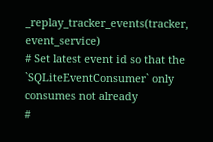_replay_tracker_events(tracker, event_service)
# Set latest event id so that the `SQLiteEventConsumer` only consumes not already
#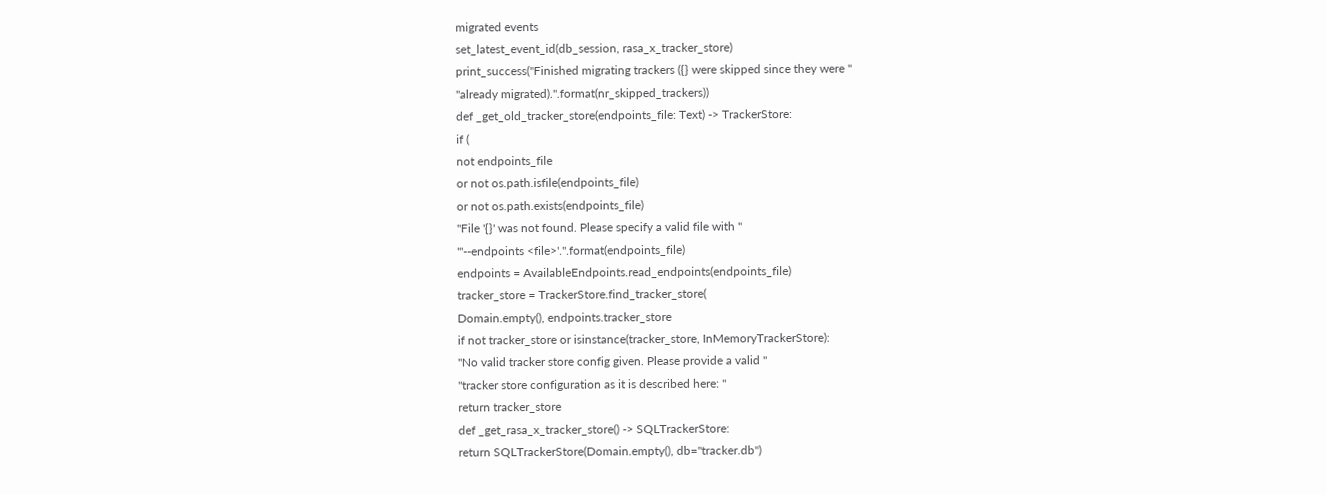migrated events
set_latest_event_id(db_session, rasa_x_tracker_store)
print_success("Finished migrating trackers ({} were skipped since they were "
"already migrated).".format(nr_skipped_trackers))
def _get_old_tracker_store(endpoints_file: Text) -> TrackerStore:
if (
not endpoints_file
or not os.path.isfile(endpoints_file)
or not os.path.exists(endpoints_file)
"File '{}' was not found. Please specify a valid file with "
"'--endpoints <file>'.".format(endpoints_file)
endpoints = AvailableEndpoints.read_endpoints(endpoints_file)
tracker_store = TrackerStore.find_tracker_store(
Domain.empty(), endpoints.tracker_store
if not tracker_store or isinstance(tracker_store, InMemoryTrackerStore):
"No valid tracker store config given. Please provide a valid "
"tracker store configuration as it is described here: "
return tracker_store
def _get_rasa_x_tracker_store() -> SQLTrackerStore:
return SQLTrackerStore(Domain.empty(), db="tracker.db")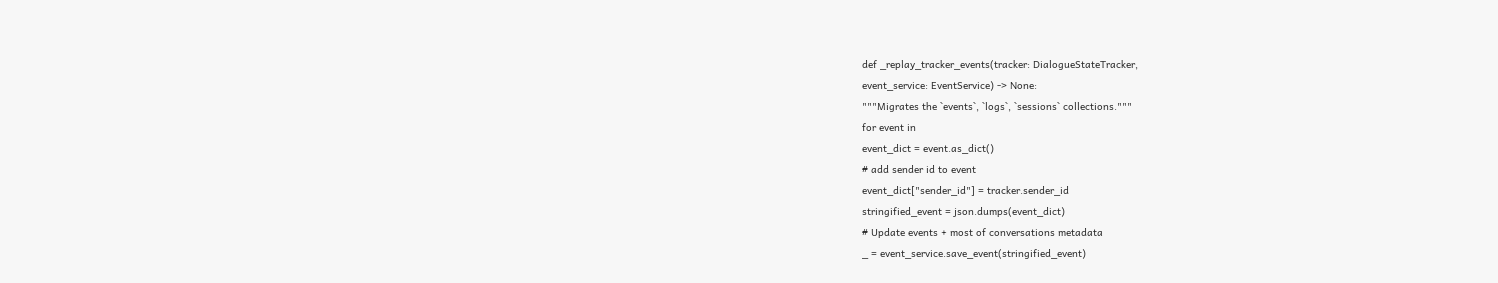def _replay_tracker_events(tracker: DialogueStateTracker,
event_service: EventService) -> None:
"""Migrates the `events`, `logs`, `sessions` collections."""
for event in
event_dict = event.as_dict()
# add sender id to event
event_dict["sender_id"] = tracker.sender_id
stringified_event = json.dumps(event_dict)
# Update events + most of conversations metadata
_ = event_service.save_event(stringified_event)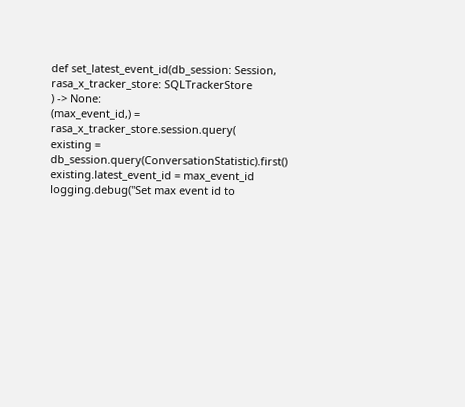def set_latest_event_id(db_session: Session, rasa_x_tracker_store: SQLTrackerStore
) -> None:
(max_event_id,) = rasa_x_tracker_store.session.query(
existing = db_session.query(ConversationStatistic).first()
existing.latest_event_id = max_event_id
logging.debug("Set max event id to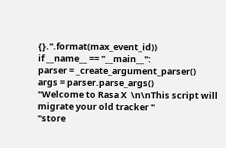{}.".format(max_event_id))
if __name__ == "__main__":
parser = _create_argument_parser()
args = parser.parse_args()
"Welcome to Rasa X  \n\nThis script will migrate your old tracker "
"store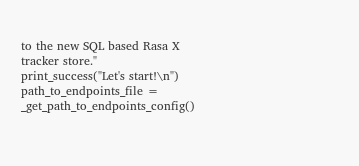to the new SQL based Rasa X tracker store."
print_success("Let's start!\n")
path_to_endpoints_file = _get_path_to_endpoints_config()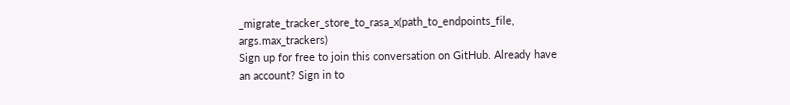_migrate_tracker_store_to_rasa_x(path_to_endpoints_file, args.max_trackers)
Sign up for free to join this conversation on GitHub. Already have an account? Sign in to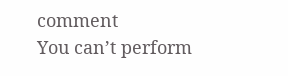comment
You can’t perform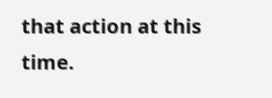that action at this time.